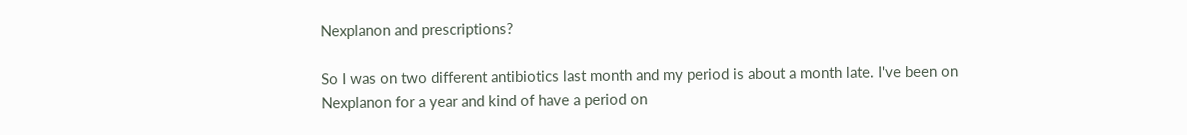Nexplanon and prescriptions?

So I was on two different antibiotics last month and my period is about a month late. I've been on Nexplanon for a year and kind of have a period on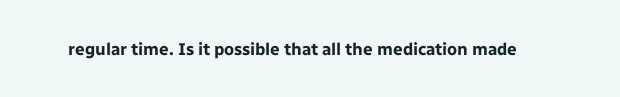regular time. Is it possible that all the medication made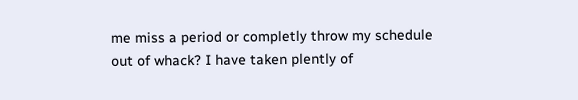me miss a period or completly throw my schedule out of whack? I have taken plently of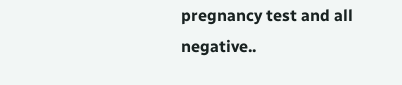pregnancy test and all negative..